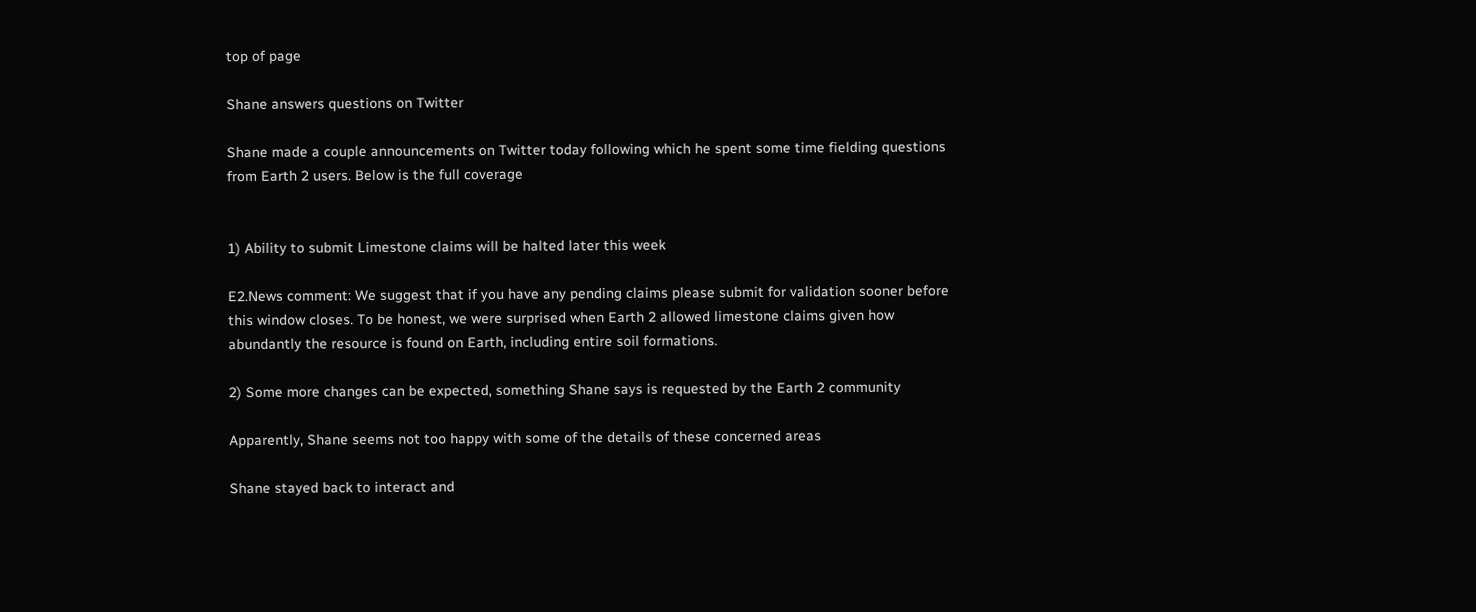top of page

Shane answers questions on Twitter

Shane made a couple announcements on Twitter today following which he spent some time fielding questions from Earth 2 users. Below is the full coverage


1) Ability to submit Limestone claims will be halted later this week

E2.News comment: We suggest that if you have any pending claims please submit for validation sooner before this window closes. To be honest, we were surprised when Earth 2 allowed limestone claims given how abundantly the resource is found on Earth, including entire soil formations.

2) Some more changes can be expected, something Shane says is requested by the Earth 2 community

Apparently, Shane seems not too happy with some of the details of these concerned areas

Shane stayed back to interact and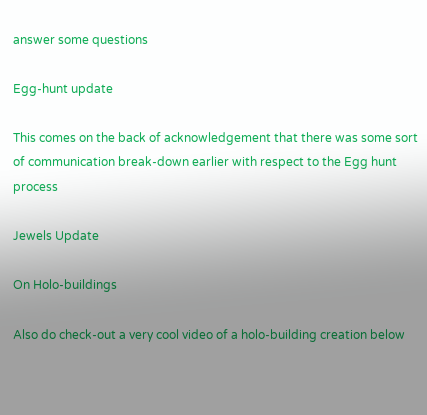answer some questions

Egg-hunt update

This comes on the back of acknowledgement that there was some sort of communication break-down earlier with respect to the Egg hunt process

Jewels Update

On Holo-buildings

Also do check-out a very cool video of a holo-building creation below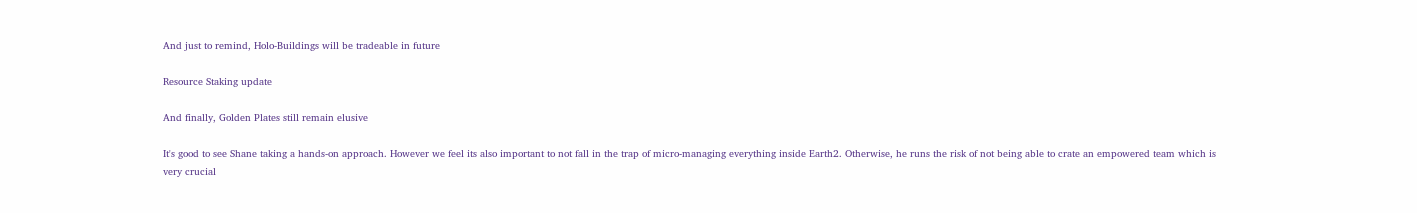And just to remind, Holo-Buildings will be tradeable in future

Resource Staking update

And finally, Golden Plates still remain elusive

It's good to see Shane taking a hands-on approach. However we feel its also important to not fall in the trap of micro-managing everything inside Earth2. Otherwise, he runs the risk of not being able to crate an empowered team which is very crucial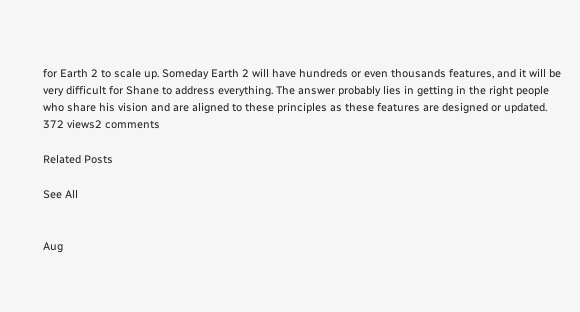for Earth 2 to scale up. Someday Earth 2 will have hundreds or even thousands features, and it will be very difficult for Shane to address everything. The answer probably lies in getting in the right people who share his vision and are aligned to these principles as these features are designed or updated.
372 views2 comments

Related Posts

See All


Aug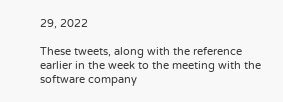29, 2022

These tweets, along with the reference earlier in the week to the meeting with the software company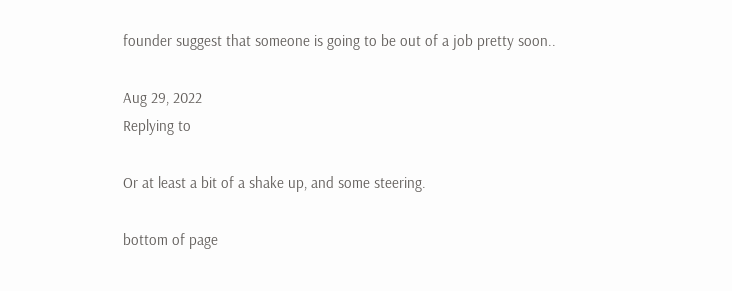founder suggest that someone is going to be out of a job pretty soon..

Aug 29, 2022
Replying to

Or at least a bit of a shake up, and some steering.

bottom of page